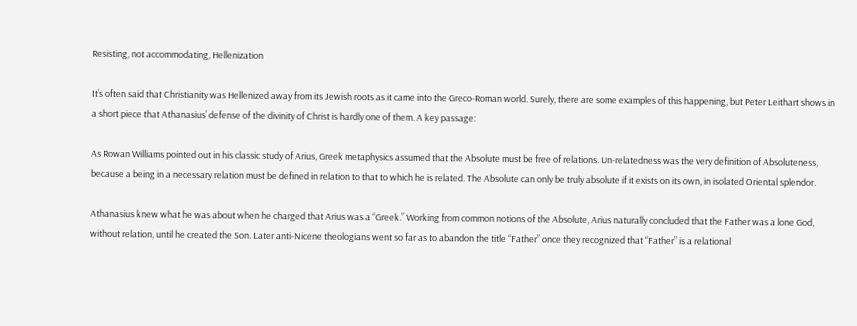Resisting, not accommodating, Hellenization

It’s often said that Christianity was Hellenized away from its Jewish roots as it came into the Greco-Roman world. Surely, there are some examples of this happening, but Peter Leithart shows in a short piece that Athanasius’ defense of the divinity of Christ is hardly one of them. A key passage:

As Rowan Williams pointed out in his classic study of Arius, Greek metaphysics assumed that the Absolute must be free of relations. Un-relatedness was the very definition of Absoluteness, because a being in a necessary relation must be defined in relation to that to which he is related. The Absolute can only be truly absolute if it exists on its own, in isolated Oriental splendor.

Athanasius knew what he was about when he charged that Arius was a “Greek.” Working from common notions of the Absolute, Arius naturally concluded that the Father was a lone God, without relation, until he created the Son. Later anti-Nicene theologians went so far as to abandon the title “Father” once they recognized that “Father” is a relational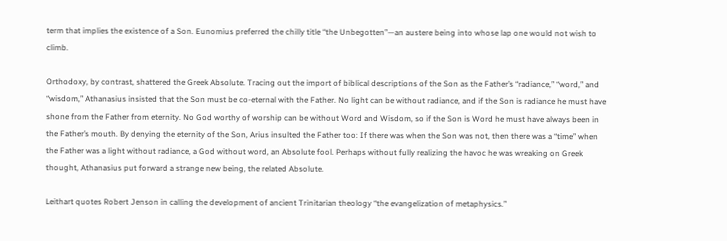term that implies the existence of a Son. Eunomius preferred the chilly title “the Unbegotten”—an austere being into whose lap one would not wish to climb.

Orthodoxy, by contrast, shattered the Greek Absolute. Tracing out the import of biblical descriptions of the Son as the Father’s “radiance,” “word,” and “wisdom,” Athanasius insisted that the Son must be co-eternal with the Father. No light can be without radiance, and if the Son is radiance he must have shone from the Father from eternity. No God worthy of worship can be without Word and Wisdom, so if the Son is Word he must have always been in the Father’s mouth. By denying the eternity of the Son, Arius insulted the Father too: If there was when the Son was not, then there was a “time” when the Father was a light without radiance, a God without word, an Absolute fool. Perhaps without fully realizing the havoc he was wreaking on Greek thought, Athanasius put forward a strange new being, the related Absolute.

Leithart quotes Robert Jenson in calling the development of ancient Trinitarian theology “the evangelization of metaphysics.”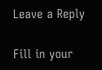Leave a Reply

Fill in your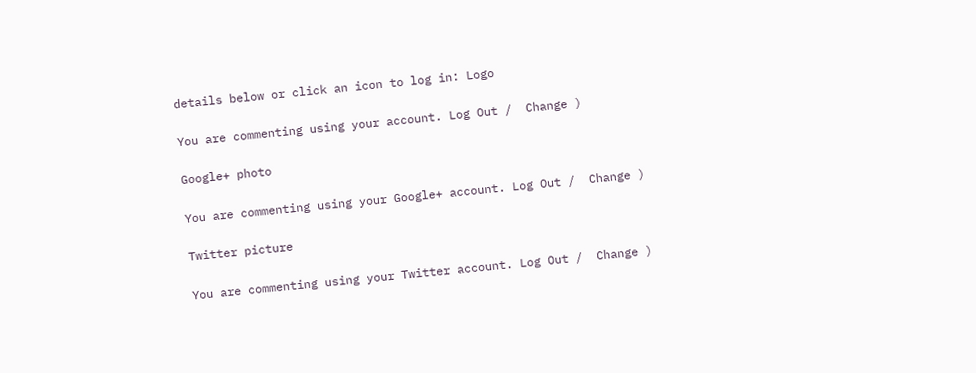details below or click an icon to log in: Logo

You are commenting using your account. Log Out /  Change )

Google+ photo

You are commenting using your Google+ account. Log Out /  Change )

Twitter picture

You are commenting using your Twitter account. Log Out /  Change )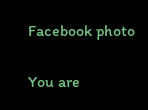Facebook photo

You are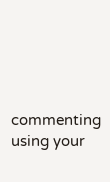commenting using your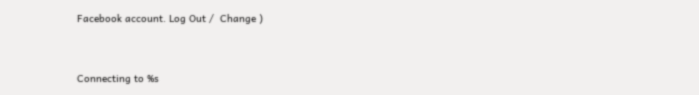Facebook account. Log Out /  Change )


Connecting to %s